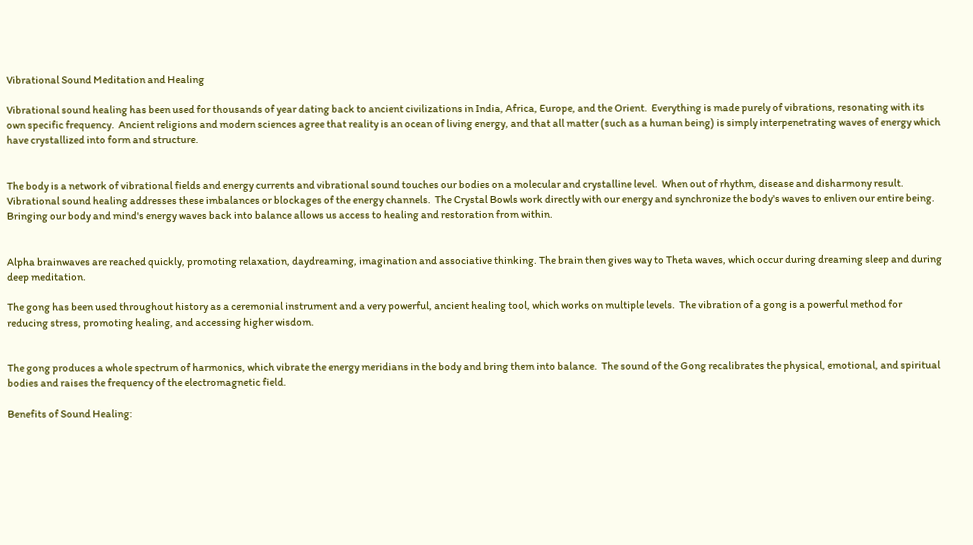Vibrational Sound Meditation and Healing

Vibrational sound healing has been used for thousands of year dating back to ancient civilizations in India, Africa, Europe, and the Orient.  Everything is made purely of vibrations, resonating with its own specific frequency.  Ancient religions and modern sciences agree that reality is an ocean of living energy, and that all matter (such as a human being) is simply interpenetrating waves of energy which have crystallized into form and structure.


The body is a network of vibrational fields and energy currents and vibrational sound touches our bodies on a molecular and crystalline level.  When out of rhythm, disease and disharmony result.  Vibrational sound healing addresses these imbalances or blockages of the energy channels.  The Crystal Bowls work directly with our energy and synchronize the body's waves to enliven our entire being.  Bringing our body and mind's energy waves back into balance allows us access to healing and restoration from within.


Alpha brainwaves are reached quickly, promoting relaxation, daydreaming, imagination and associative thinking. The brain then gives way to Theta waves, which occur during dreaming sleep and during deep meditation.

The gong has been used throughout history as a ceremonial instrument and a very powerful, ancient healing tool, which works on multiple levels.  The vibration of a gong is a powerful method for reducing stress, promoting healing, and accessing higher wisdom.


The gong produces a whole spectrum of harmonics, which vibrate the energy meridians in the body and bring them into balance.  The sound of the Gong recalibrates the physical, emotional, and spiritual bodies and raises the frequency of the electromagnetic field.

Benefits of Sound Healing: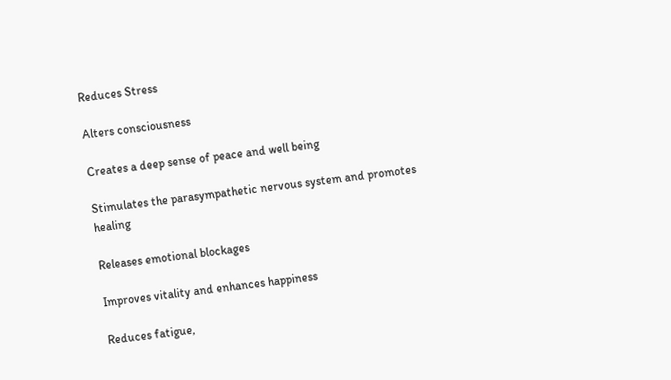Reduces Stress

Alters consciousness

Creates a deep sense of peace and well being

Stimulates the parasympathetic nervous system and promotes healing

Releases emotional blockages

Improves vitality and enhances happiness

Reduces fatigue,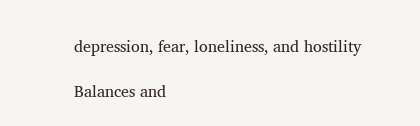depression, fear, loneliness, and hostility

Balances and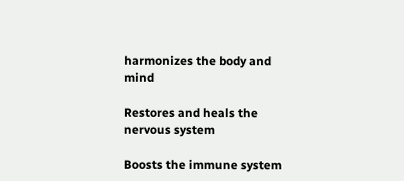harmonizes the body and mind

Restores and heals the nervous system

Boosts the immune system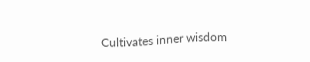Cultivates inner wisdom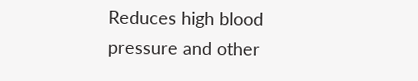Reduces high blood pressure and other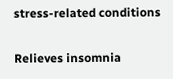stress-related conditions

Relieves insomnia